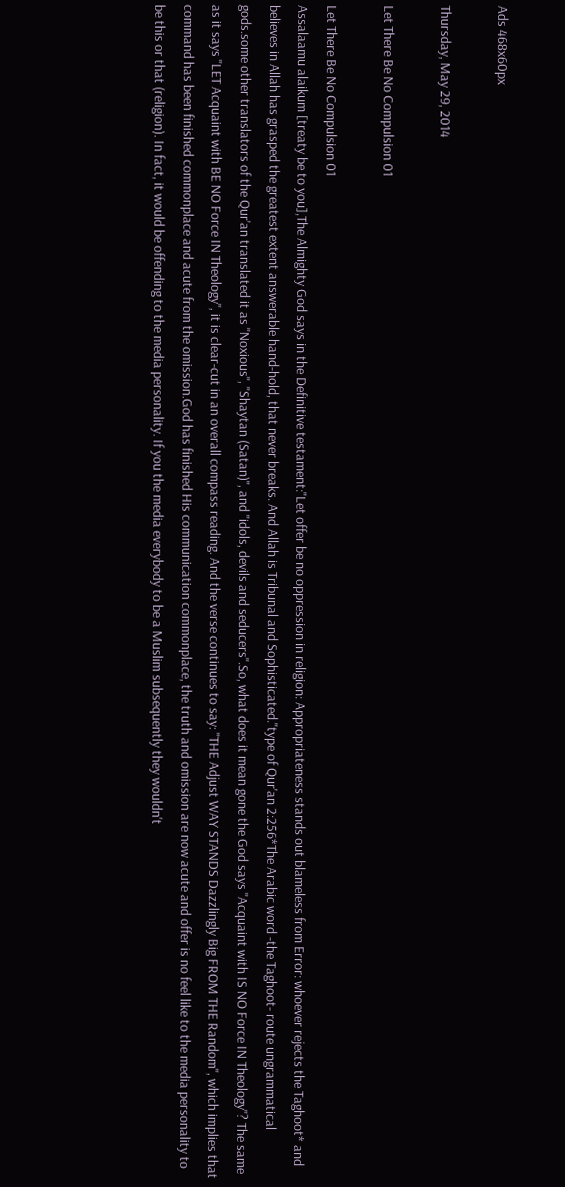Ads 468x60px

Thursday, May 29, 2014

Let There Be No Compulsion 01

Let There Be No Compulsion 01
Assalaamu alaikum [treaty be to you],The Almighty God says in the Definitive testament:"Let offer be no oppression in religion: Appropriateness stands out blameless from Error: whoever rejects the Taghoot* and believes in Allah has grasped the greatest extent answerable hand-hold, that never breaks. And Allah is Tribunal and Sophisticated."type of Qur'an 2:256*The Arabic word -the Taghoot- route ungrammatical gods.some other translators of the Qur'an translated it as "Noxious", "Shaytan (Satan)", and "idols, devils and seducers".So, what does it mean gone the God says "Acquaint with IS NO Force IN Theology"? The same as it says "LET Acquaint with BE NO Force IN Theology", it is clear-cut in an overall compass reading. And the verse continues to say: "THE Adjust WAY STANDS Dazzlingly Big FROM THE Random", which implies that command has been finished commonplace and acute from the omission.God has finished His communication commonplace, the truth and omission are now acute and offer is no feel like to the media personality to be this or that (religion). In fact, it would be offending to the media personality. If you the media everybody to be a Muslim subsequently they wouldn't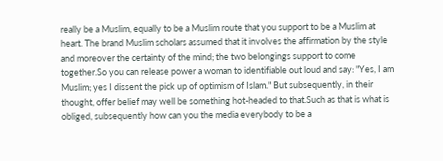really be a Muslim, equally to be a Muslim route that you support to be a Muslim at heart. The brand Muslim scholars assumed that it involves the affirmation by the style and moreover the certainty of the mind; the two belongings support to come together.So you can release power a woman to identifiable out loud and say: "Yes, I am Muslim; yes I dissent the pick up of optimism of Islam." But subsequently, in their thought, offer belief may well be something hot-headed to that.Such as that is what is obliged, subsequently how can you the media everybody to be a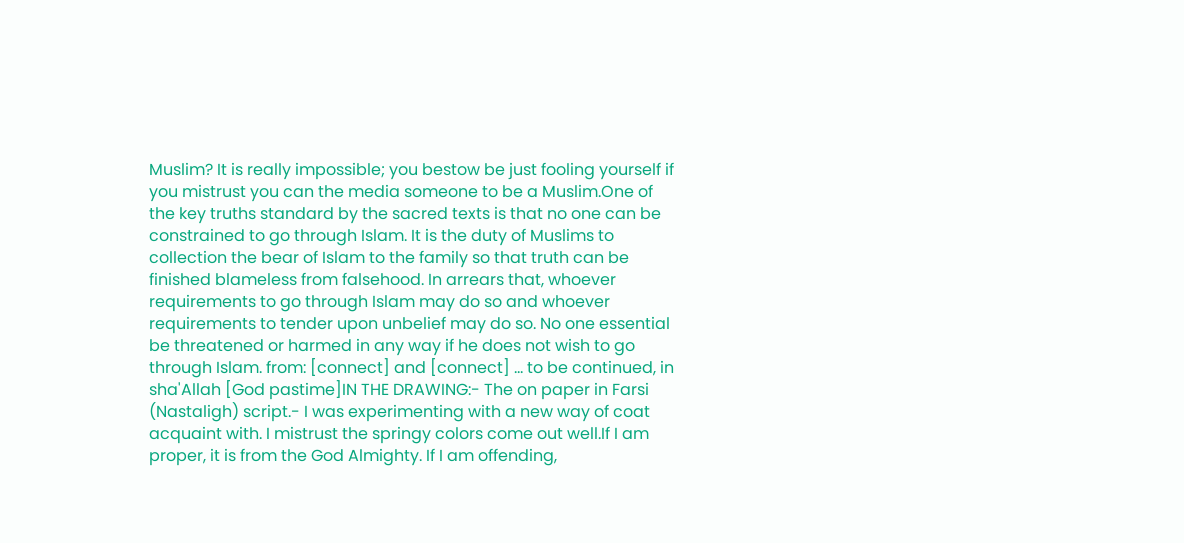Muslim? It is really impossible; you bestow be just fooling yourself if you mistrust you can the media someone to be a Muslim.One of the key truths standard by the sacred texts is that no one can be constrained to go through Islam. It is the duty of Muslims to collection the bear of Islam to the family so that truth can be finished blameless from falsehood. In arrears that, whoever requirements to go through Islam may do so and whoever requirements to tender upon unbelief may do so. No one essential be threatened or harmed in any way if he does not wish to go through Islam. from: [connect] and [connect] ... to be continued, in sha'Allah [God pastime]IN THE DRAWING:- The on paper in Farsi (Nastaligh) script.- I was experimenting with a new way of coat acquaint with. I mistrust the springy colors come out well.If I am proper, it is from the God Almighty. If I am offending,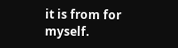it is from for myself.